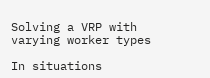Solving a VRP with varying worker types

In situations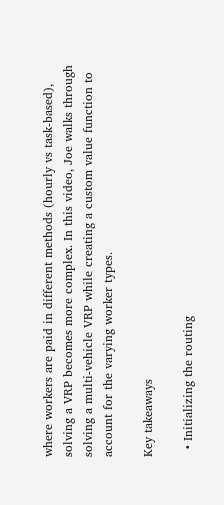where workers are paid in different methods (hourly vs task-based), solving a VRP becomes more complex. In this video, Joe walks through solving a multi-vehicle VRP while creating a custom value function to account for the varying worker types.

Key takeaways

  • Initializing the routing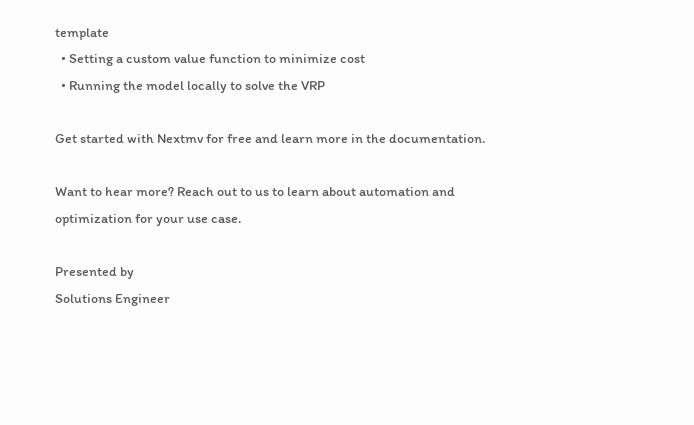template
  • Setting a custom value function to minimize cost
  • Running the model locally to solve the VRP

Get started with Nextmv for free and learn more in the documentation.

Want to hear more? Reach out to us to learn about automation and optimization for your use case.

Presented by
Solutions Engineer